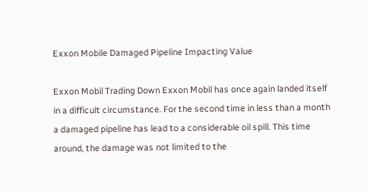Exxon Mobile Damaged Pipeline Impacting Value

Exxon Mobil Trading Down Exxon Mobil has once again landed itself in a difficult circumstance. For the second time in less than a month a damaged pipeline has lead to a considerable oil spill. This time around, the damage was not limited to the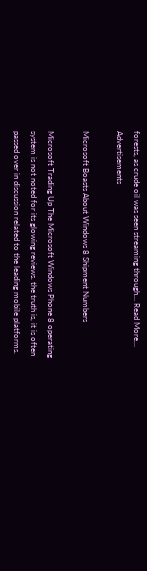forests, as crude oil was seen streaming through… Read More… Advertisements

Microsoft Boasts About Windows 8 Shipment Numbers

Microsoft Trading Up The Microsoft Windows Phone 8 operating system is not noted for its glowing reviews. the truth is, it is often passed over in discussion related to the leading mobile platforms.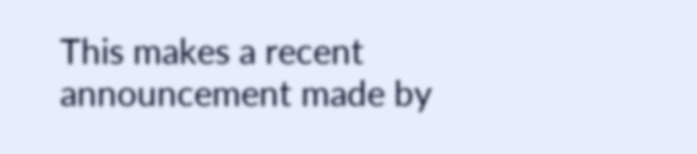This makes a recent announcement made by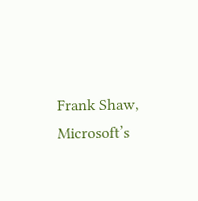Frank Shaw, Microsoft’s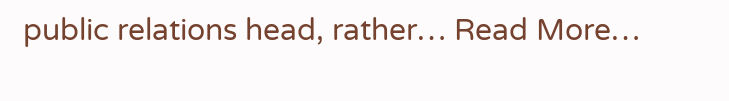public relations head, rather… Read More…